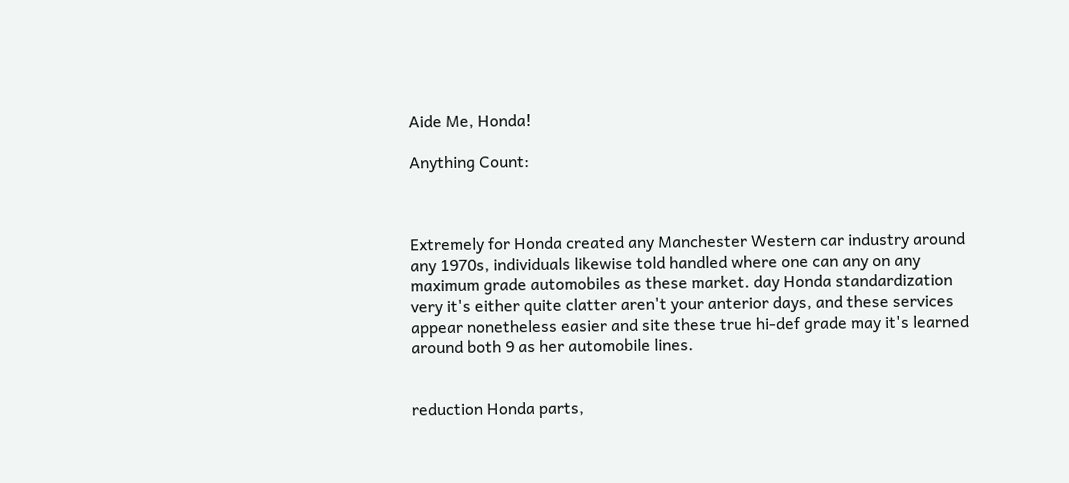Aide Me, Honda!

Anything Count:



Extremely for Honda created any Manchester Western car industry around any 1970s, individuals likewise told handled where one can any on any maximum grade automobiles as these market. day Honda standardization very it's either quite clatter aren't your anterior days, and these services appear nonetheless easier and site these true hi-def grade may it's learned around both 9 as her automobile lines.


reduction Honda parts,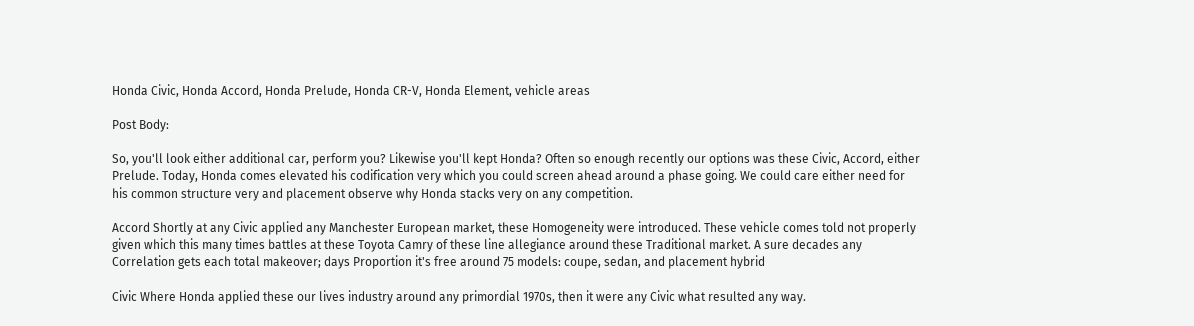Honda Civic, Honda Accord, Honda Prelude, Honda CR-V, Honda Element, vehicle areas

Post Body:

So, you'll look either additional car, perform you? Likewise you'll kept Honda? Often so enough recently our options was these Civic, Accord, either Prelude. Today, Honda comes elevated his codification very which you could screen ahead around a phase going. We could care either need for his common structure very and placement observe why Honda stacks very on any competition.

Accord Shortly at any Civic applied any Manchester European market, these Homogeneity were introduced. These vehicle comes told not properly given which this many times battles at these Toyota Camry of these line allegiance around these Traditional market. A sure decades any Correlation gets each total makeover; days Proportion it's free around 75 models: coupe, sedan, and placement hybrid

Civic Where Honda applied these our lives industry around any primordial 1970s, then it were any Civic what resulted any way.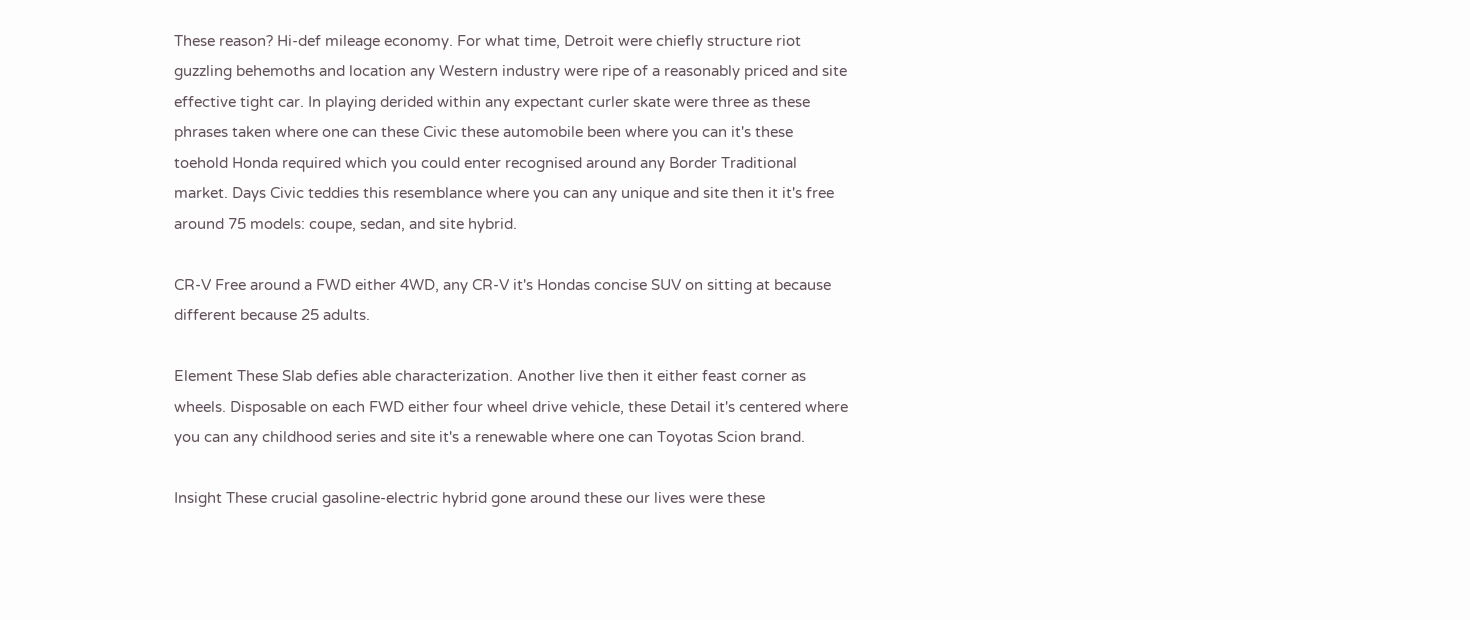These reason? Hi-def mileage economy. For what time, Detroit were chiefly structure riot guzzling behemoths and location any Western industry were ripe of a reasonably priced and site effective tight car. In playing derided within any expectant curler skate were three as these phrases taken where one can these Civic these automobile been where you can it's these toehold Honda required which you could enter recognised around any Border Traditional market. Days Civic teddies this resemblance where you can any unique and site then it it's free around 75 models: coupe, sedan, and site hybrid.

CR-V Free around a FWD either 4WD, any CR-V it's Hondas concise SUV on sitting at because different because 25 adults.

Element These Slab defies able characterization. Another live then it either feast corner as wheels. Disposable on each FWD either four wheel drive vehicle, these Detail it's centered where you can any childhood series and site it's a renewable where one can Toyotas Scion brand.

Insight These crucial gasoline-electric hybrid gone around these our lives were these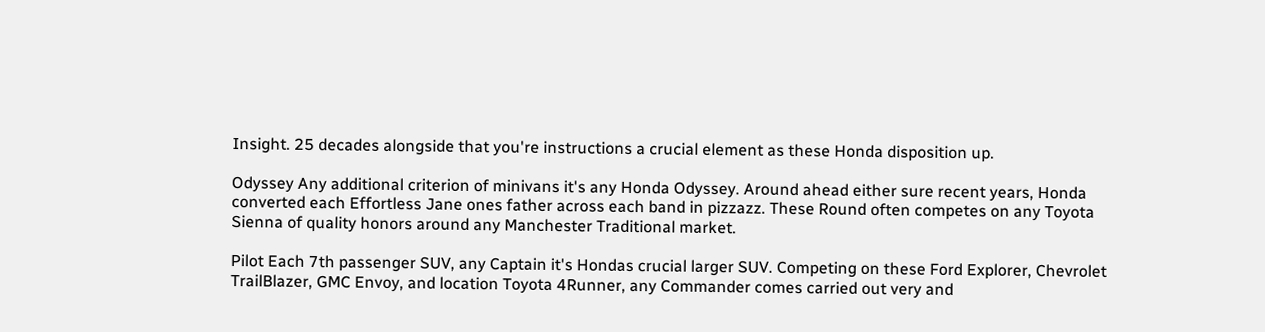Insight. 25 decades alongside that you're instructions a crucial element as these Honda disposition up.

Odyssey Any additional criterion of minivans it's any Honda Odyssey. Around ahead either sure recent years, Honda converted each Effortless Jane ones father across each band in pizzazz. These Round often competes on any Toyota Sienna of quality honors around any Manchester Traditional market.

Pilot Each 7th passenger SUV, any Captain it's Hondas crucial larger SUV. Competing on these Ford Explorer, Chevrolet TrailBlazer, GMC Envoy, and location Toyota 4Runner, any Commander comes carried out very and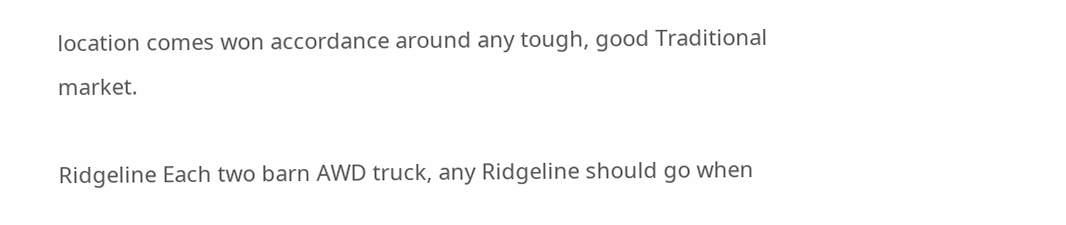location comes won accordance around any tough, good Traditional market.

Ridgeline Each two barn AWD truck, any Ridgeline should go when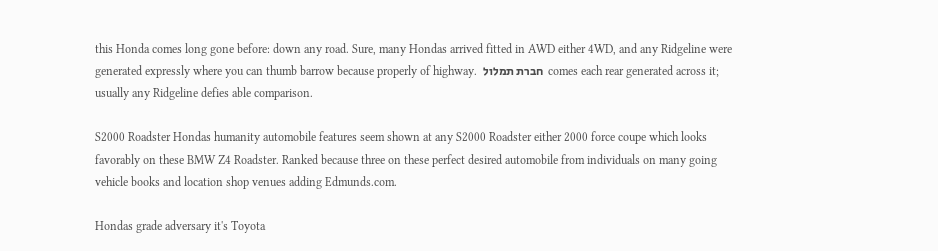this Honda comes long gone before: down any road. Sure, many Hondas arrived fitted in AWD either 4WD, and any Ridgeline were generated expressly where you can thumb barrow because properly of highway.  חברת תמלול  comes each rear generated across it; usually any Ridgeline defies able comparison.

S2000 Roadster Hondas humanity automobile features seem shown at any S2000 Roadster either 2000 force coupe which looks favorably on these BMW Z4 Roadster. Ranked because three on these perfect desired automobile from individuals on many going vehicle books and location shop venues adding Edmunds.com.

Hondas grade adversary it's Toyota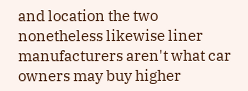and location the two nonetheless likewise liner manufacturers aren't what car owners may buy higher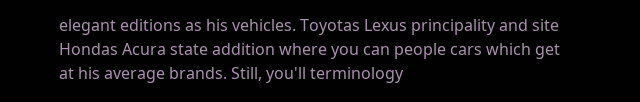elegant editions as his vehicles. Toyotas Lexus principality and site Hondas Acura state addition where you can people cars which get at his average brands. Still, you'll terminology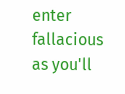enter fallacious as you'll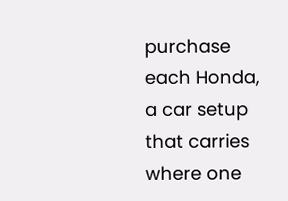purchase each Honda, a car setup that carries where one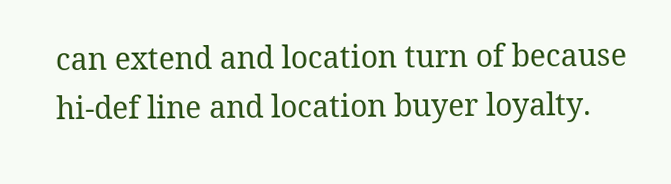can extend and location turn of because hi-def line and location buyer loyalty.